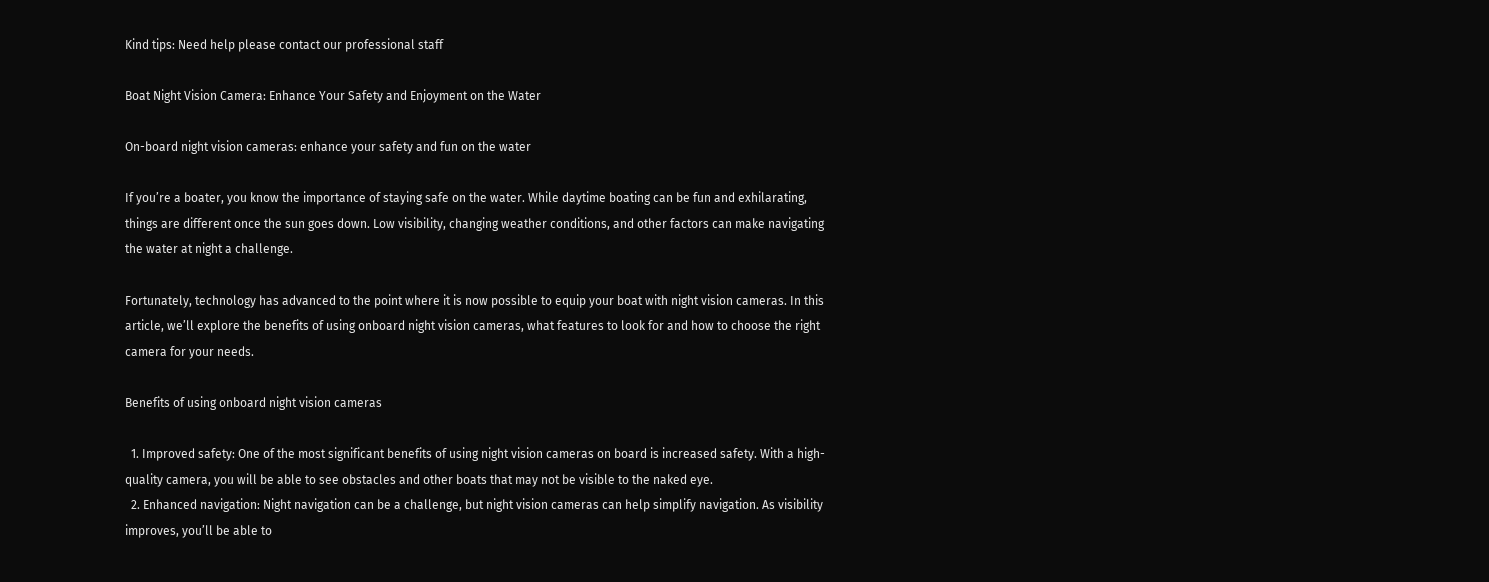Kind tips: Need help please contact our professional staff

Boat Night Vision Camera: Enhance Your Safety and Enjoyment on the Water

On-board night vision cameras: enhance your safety and fun on the water

If you’re a boater, you know the importance of staying safe on the water. While daytime boating can be fun and exhilarating, things are different once the sun goes down. Low visibility, changing weather conditions, and other factors can make navigating the water at night a challenge.

Fortunately, technology has advanced to the point where it is now possible to equip your boat with night vision cameras. In this article, we’ll explore the benefits of using onboard night vision cameras, what features to look for and how to choose the right camera for your needs.

Benefits of using onboard night vision cameras

  1. Improved safety: One of the most significant benefits of using night vision cameras on board is increased safety. With a high-quality camera, you will be able to see obstacles and other boats that may not be visible to the naked eye.
  2. Enhanced navigation: Night navigation can be a challenge, but night vision cameras can help simplify navigation. As visibility improves, you’ll be able to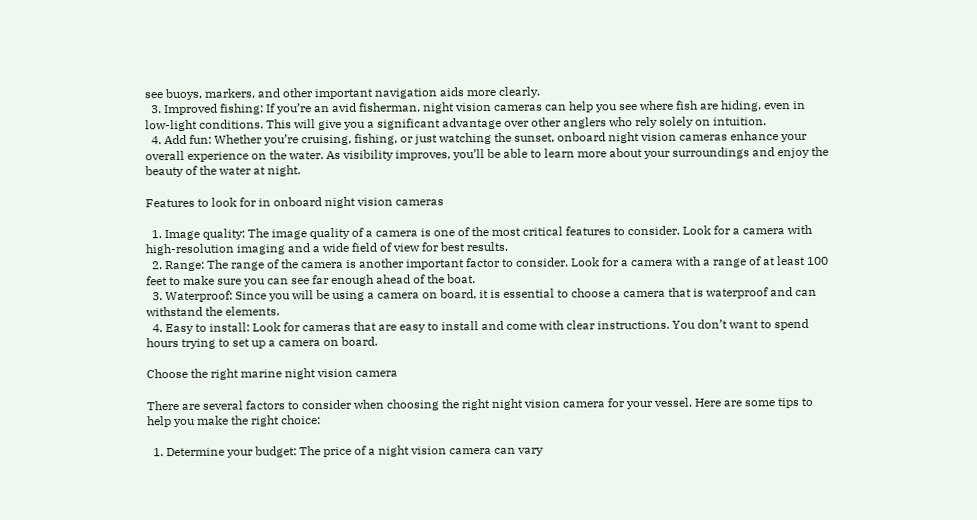see buoys, markers, and other important navigation aids more clearly.
  3. Improved fishing: If you’re an avid fisherman, night vision cameras can help you see where fish are hiding, even in low-light conditions. This will give you a significant advantage over other anglers who rely solely on intuition.
  4. Add fun: Whether you’re cruising, fishing, or just watching the sunset, onboard night vision cameras enhance your overall experience on the water. As visibility improves, you’ll be able to learn more about your surroundings and enjoy the beauty of the water at night.

Features to look for in onboard night vision cameras

  1. Image quality: The image quality of a camera is one of the most critical features to consider. Look for a camera with high-resolution imaging and a wide field of view for best results.
  2. Range: The range of the camera is another important factor to consider. Look for a camera with a range of at least 100 feet to make sure you can see far enough ahead of the boat.
  3. Waterproof: Since you will be using a camera on board, it is essential to choose a camera that is waterproof and can withstand the elements.
  4. Easy to install: Look for cameras that are easy to install and come with clear instructions. You don’t want to spend hours trying to set up a camera on board.

Choose the right marine night vision camera

There are several factors to consider when choosing the right night vision camera for your vessel. Here are some tips to help you make the right choice:

  1. Determine your budget: The price of a night vision camera can vary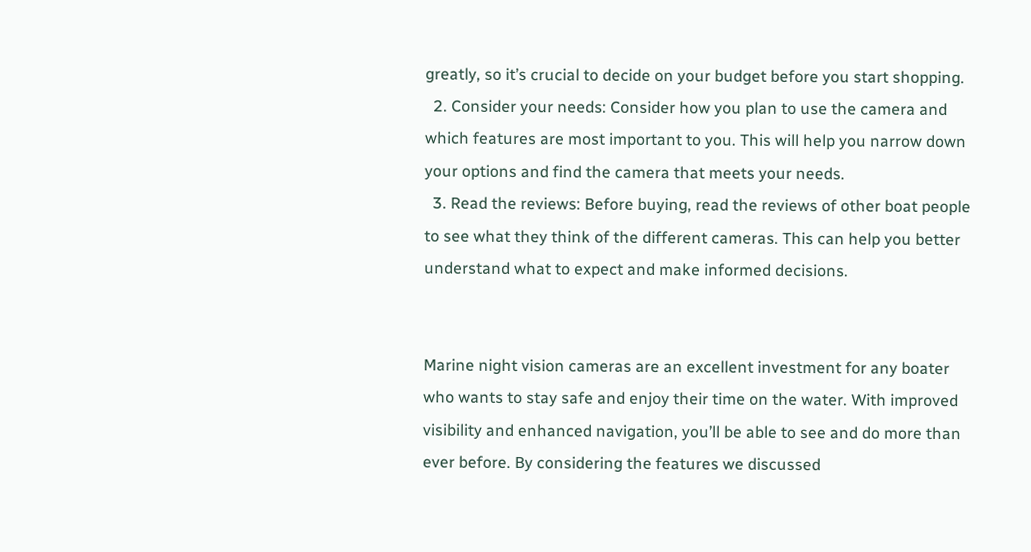greatly, so it’s crucial to decide on your budget before you start shopping.
  2. Consider your needs: Consider how you plan to use the camera and which features are most important to you. This will help you narrow down your options and find the camera that meets your needs.
  3. Read the reviews: Before buying, read the reviews of other boat people to see what they think of the different cameras. This can help you better understand what to expect and make informed decisions.


Marine night vision cameras are an excellent investment for any boater who wants to stay safe and enjoy their time on the water. With improved visibility and enhanced navigation, you’ll be able to see and do more than ever before. By considering the features we discussed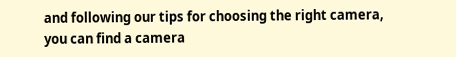and following our tips for choosing the right camera, you can find a camera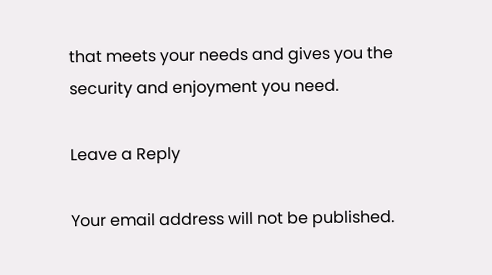that meets your needs and gives you the security and enjoyment you need.

Leave a Reply

Your email address will not be published.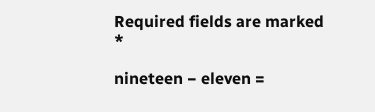Required fields are marked *

nineteen − eleven =